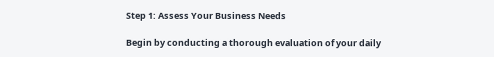Step 1: Assess Your Business Needs

Begin by conducting a thorough evaluation of your daily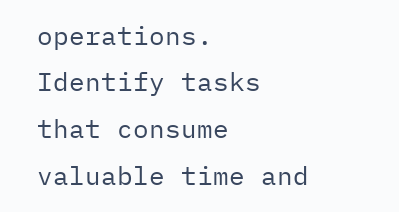operations. Identify tasks that consume valuable time and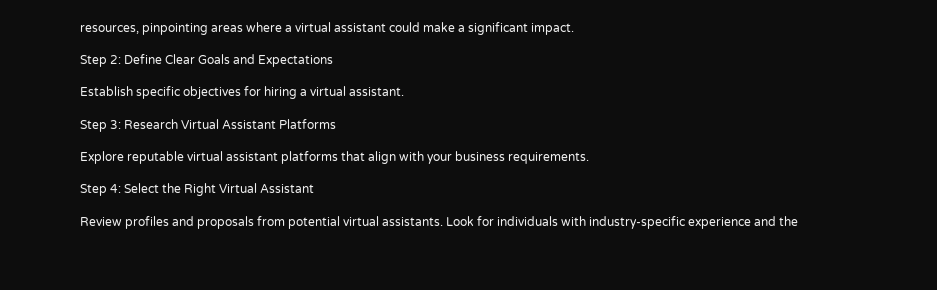resources, pinpointing areas where a virtual assistant could make a significant impact.

Step 2: Define Clear Goals and Expectations

Establish specific objectives for hiring a virtual assistant.

Step 3: Research Virtual Assistant Platforms

Explore reputable virtual assistant platforms that align with your business requirements.

Step 4: Select the Right Virtual Assistant

Review profiles and proposals from potential virtual assistants. Look for individuals with industry-specific experience and the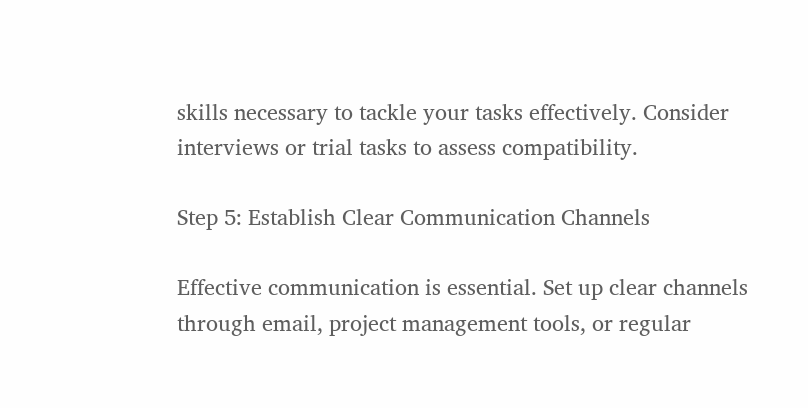skills necessary to tackle your tasks effectively. Consider interviews or trial tasks to assess compatibility.

Step 5: Establish Clear Communication Channels

Effective communication is essential. Set up clear channels through email, project management tools, or regular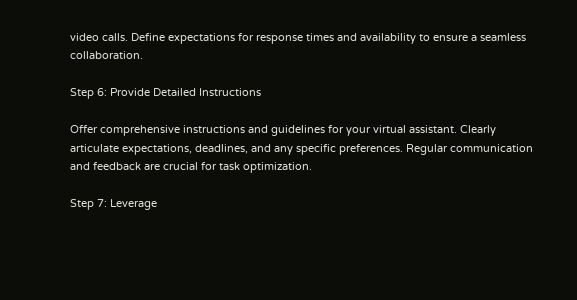video calls. Define expectations for response times and availability to ensure a seamless collaboration.

Step 6: Provide Detailed Instructions

Offer comprehensive instructions and guidelines for your virtual assistant. Clearly articulate expectations, deadlines, and any specific preferences. Regular communication and feedback are crucial for task optimization.

Step 7: Leverage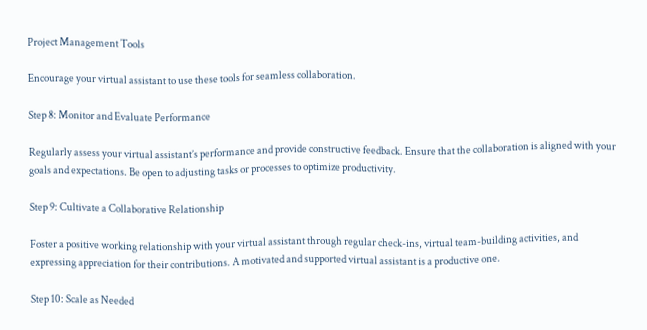Project Management Tools

Encourage your virtual assistant to use these tools for seamless collaboration.

Step 8: Monitor and Evaluate Performance

Regularly assess your virtual assistant’s performance and provide constructive feedback. Ensure that the collaboration is aligned with your goals and expectations. Be open to adjusting tasks or processes to optimize productivity.

Step 9: Cultivate a Collaborative Relationship

Foster a positive working relationship with your virtual assistant through regular check-ins, virtual team-building activities, and expressing appreciation for their contributions. A motivated and supported virtual assistant is a productive one.

Step 10: Scale as Needed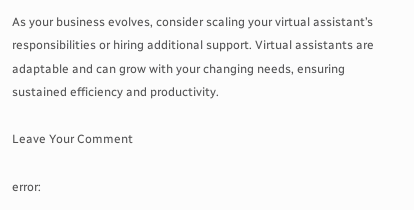As your business evolves, consider scaling your virtual assistant’s responsibilities or hiring additional support. Virtual assistants are adaptable and can grow with your changing needs, ensuring sustained efficiency and productivity.

Leave Your Comment

error: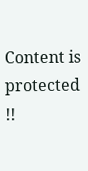Content is protected !!